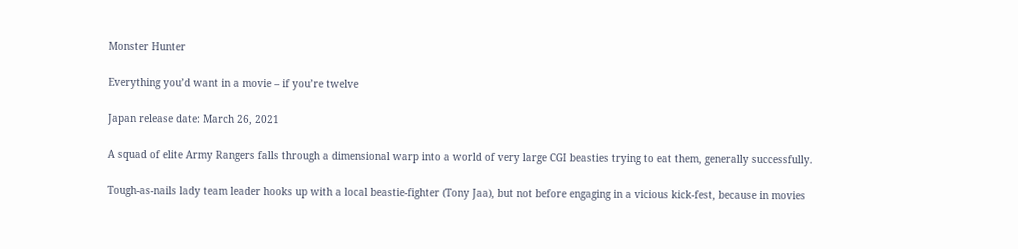Monster Hunter

Everything you’d want in a movie – if you’re twelve

Japan release date: March 26, 2021

A squad of elite Army Rangers falls through a dimensional warp into a world of very large CGI beasties trying to eat them, generally successfully.

Tough-as-nails lady team leader hooks up with a local beastie-fighter (Tony Jaa), but not before engaging in a vicious kick-fest, because in movies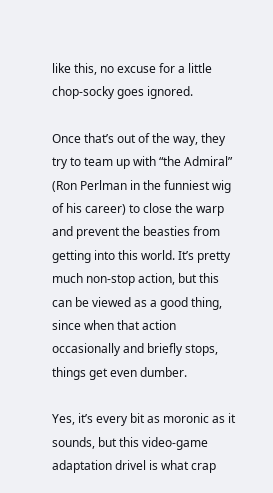like this, no excuse for a little chop-socky goes ignored.

Once that’s out of the way, they try to team up with “the Admiral” (Ron Perlman in the funniest wig of his career) to close the warp and prevent the beasties from getting into this world. It’s pretty much non-stop action, but this can be viewed as a good thing, since when that action occasionally and briefly stops, things get even dumber.

Yes, it’s every bit as moronic as it sounds, but this video-game adaptation drivel is what crap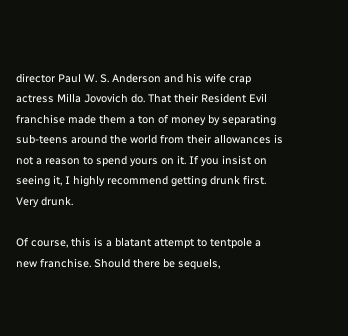director Paul W. S. Anderson and his wife crap actress Milla Jovovich do. That their Resident Evil franchise made them a ton of money by separating sub-teens around the world from their allowances is not a reason to spend yours on it. If you insist on seeing it, I highly recommend getting drunk first. Very drunk.

Of course, this is a blatant attempt to tentpole a new franchise. Should there be sequels,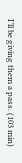I’ll be giving them a pass. (103 min)